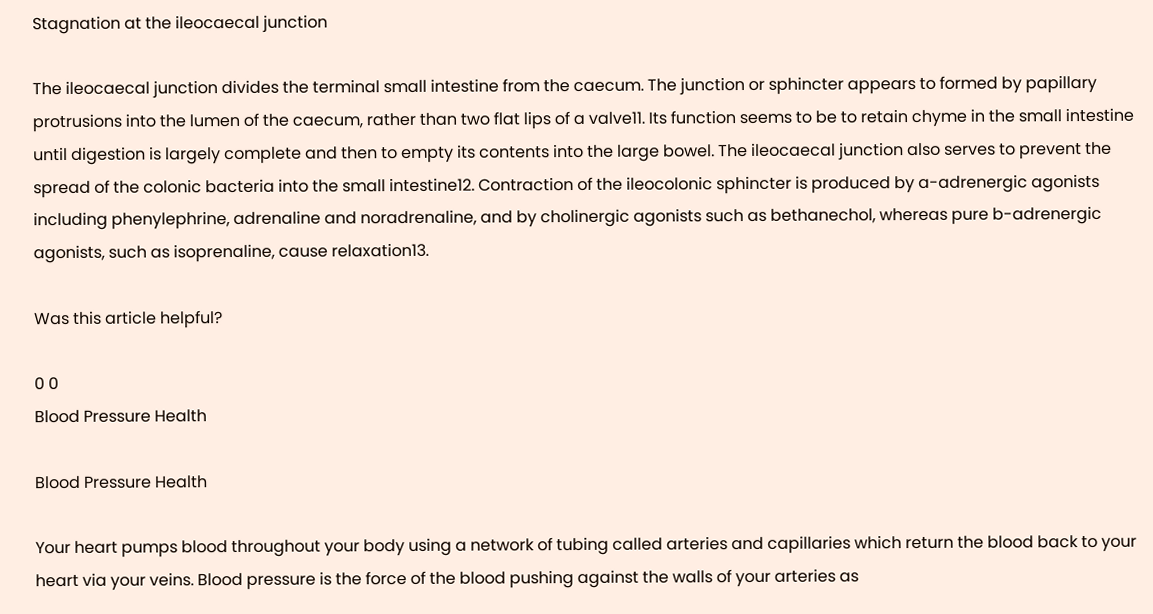Stagnation at the ileocaecal junction

The ileocaecal junction divides the terminal small intestine from the caecum. The junction or sphincter appears to formed by papillary protrusions into the lumen of the caecum, rather than two flat lips of a valve11. Its function seems to be to retain chyme in the small intestine until digestion is largely complete and then to empty its contents into the large bowel. The ileocaecal junction also serves to prevent the spread of the colonic bacteria into the small intestine12. Contraction of the ileocolonic sphincter is produced by a-adrenergic agonists including phenylephrine, adrenaline and noradrenaline, and by cholinergic agonists such as bethanechol, whereas pure b-adrenergic agonists, such as isoprenaline, cause relaxation13.

Was this article helpful?

0 0
Blood Pressure Health

Blood Pressure Health

Your heart pumps blood throughout your body using a network of tubing called arteries and capillaries which return the blood back to your heart via your veins. Blood pressure is the force of the blood pushing against the walls of your arteries as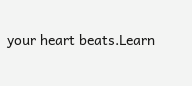your heart beats.Learn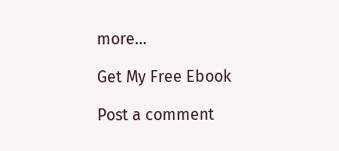more...

Get My Free Ebook

Post a comment